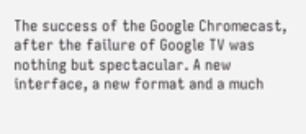The success of the Google Chromecast, after the failure of Google TV was nothing but spectacular. A new interface, a new format and a much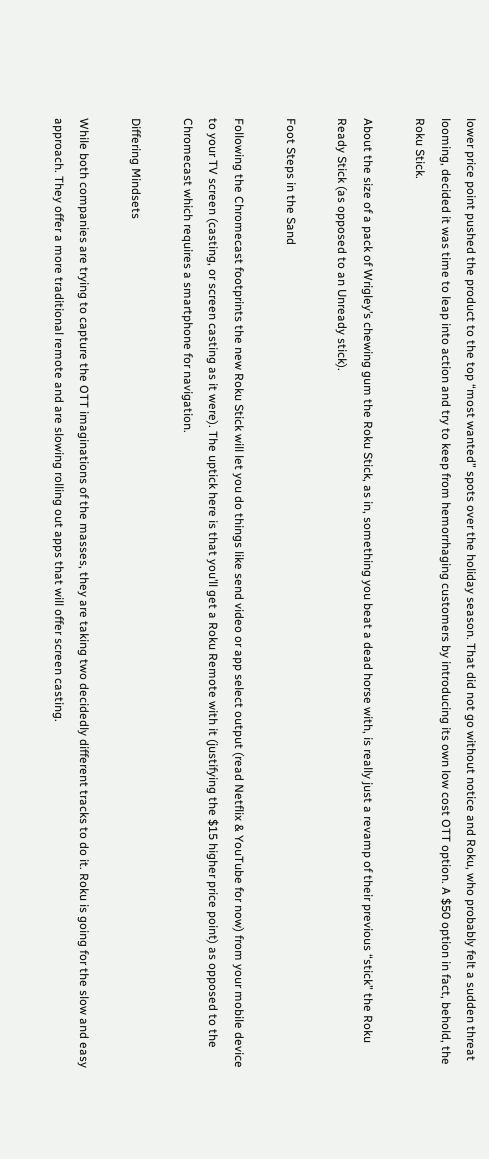lower price point pushed the product to the top “most wanted” spots over the holiday season. That did not go without notice and Roku, who probably felt a sudden threat looming, decided it was time to leap into action and try to keep from hemorrhaging customers by introducing its own low cost OTT option. A $50 option in fact, behold, the Roku Stick.

About the size of a pack of Wrigley’s chewing gum the Roku Stick, as in, something you beat a dead horse with, is really just a revamp of their previous “stick” the Roku Ready Stick (as opposed to an Unready stick).

Foot Steps in the Sand

Following the Chromecast footprints the new Roku Stick will let you do things like send video or app select output (read Netflix & YouTube for now) from your mobile device to your TV screen (casting, or screen casting as it were). The uptick here is that you’ll get a Roku Remote with it (justifying the $15 higher price point) as opposed to the Chromecast which requires a smartphone for navigation.

Differing Mindsets

While both companies are trying to capture the OTT imaginations of the masses, they are taking two decidedly different tracks to do it. Roku is going for the slow and easy approach. They offer a more traditional remote and are slowing rolling out apps that will offer screen casting.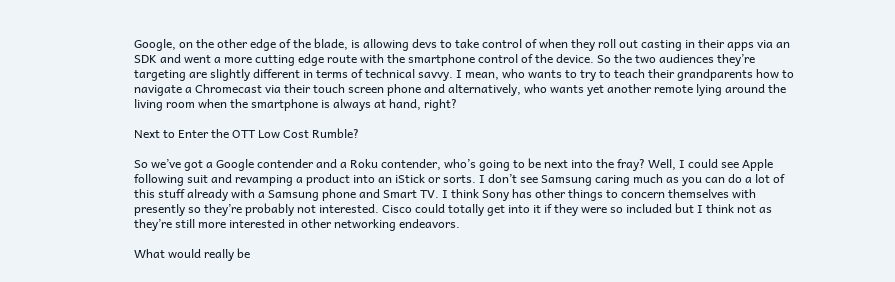Google, on the other edge of the blade, is allowing devs to take control of when they roll out casting in their apps via an SDK and went a more cutting edge route with the smartphone control of the device. So the two audiences they’re targeting are slightly different in terms of technical savvy. I mean, who wants to try to teach their grandparents how to navigate a Chromecast via their touch screen phone and alternatively, who wants yet another remote lying around the living room when the smartphone is always at hand, right?

Next to Enter the OTT Low Cost Rumble?

So we’ve got a Google contender and a Roku contender, who’s going to be next into the fray? Well, I could see Apple following suit and revamping a product into an iStick or sorts. I don’t see Samsung caring much as you can do a lot of this stuff already with a Samsung phone and Smart TV. I think Sony has other things to concern themselves with presently so they’re probably not interested. Cisco could totally get into it if they were so included but I think not as they’re still more interested in other networking endeavors.

What would really be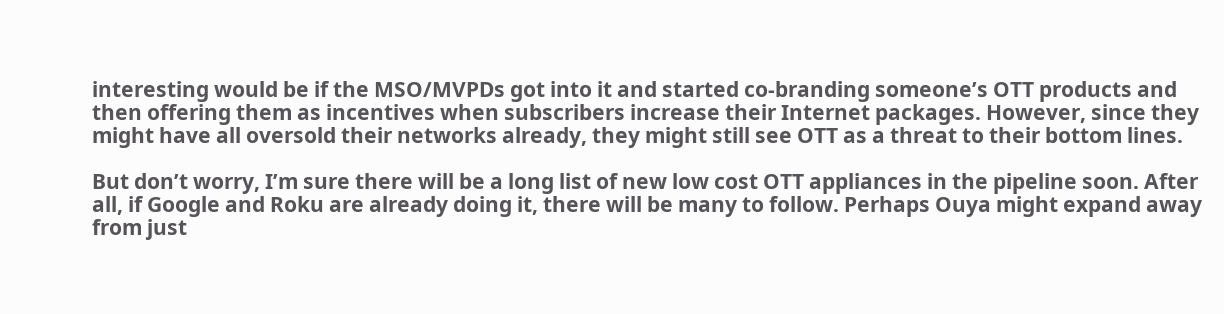interesting would be if the MSO/MVPDs got into it and started co-branding someone’s OTT products and then offering them as incentives when subscribers increase their Internet packages. However, since they might have all oversold their networks already, they might still see OTT as a threat to their bottom lines.

But don’t worry, I’m sure there will be a long list of new low cost OTT appliances in the pipeline soon. After all, if Google and Roku are already doing it, there will be many to follow. Perhaps Ouya might expand away from just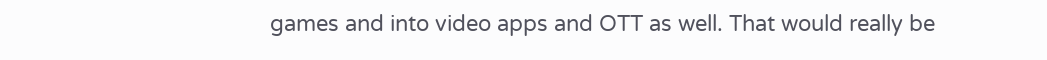games and into video apps and OTT as well. That would really be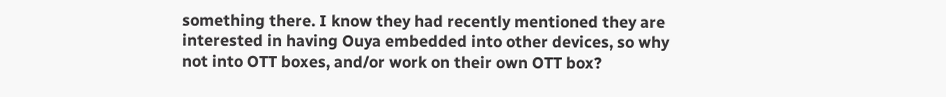something there. I know they had recently mentioned they are interested in having Ouya embedded into other devices, so why not into OTT boxes, and/or work on their own OTT box?